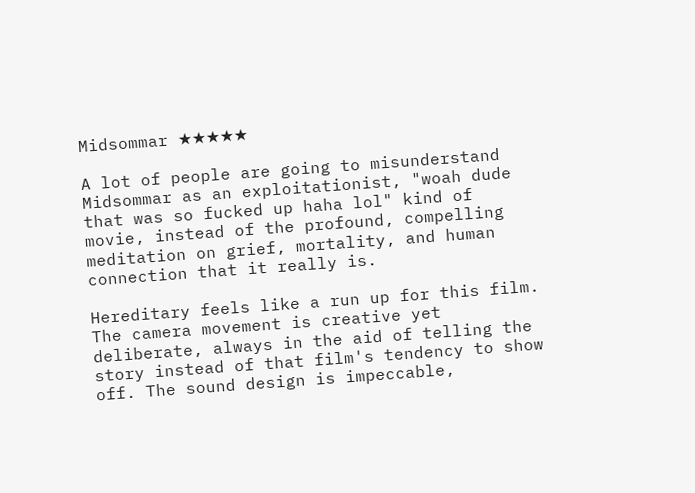Midsommar ★★★★★

A lot of people are going to misunderstand Midsommar as an exploitationist, "woah dude that was so fucked up haha lol" kind of movie, instead of the profound, compelling meditation on grief, mortality, and human connection that it really is.

Hereditary feels like a run up for this film. The camera movement is creative yet deliberate, always in the aid of telling the story instead of that film's tendency to show off. The sound design is impeccable,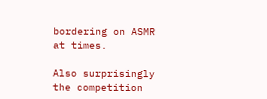bordering on ASMR at times.

Also surprisingly the competition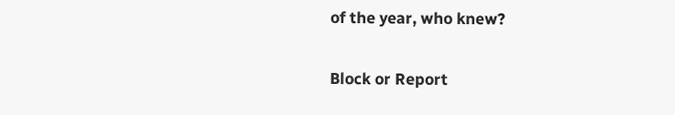of the year, who knew?

Block or Report